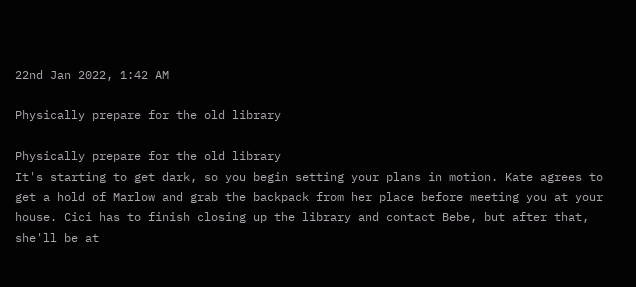22nd Jan 2022, 1:42 AM

Physically prepare for the old library

Physically prepare for the old library
It's starting to get dark, so you begin setting your plans in motion. Kate agrees to get a hold of Marlow and grab the backpack from her place before meeting you at your house. Cici has to finish closing up the library and contact Bebe, but after that, she'll be at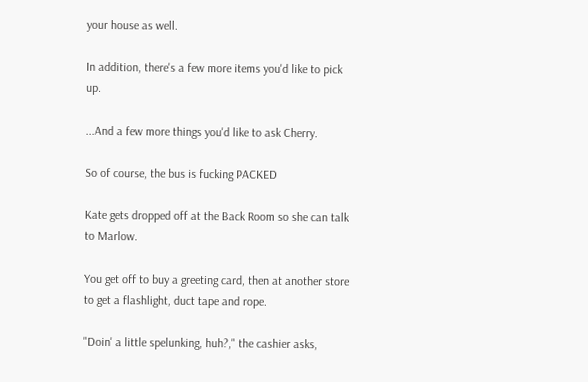your house as well.

In addition, there's a few more items you'd like to pick up.

...And a few more things you'd like to ask Cherry.

So of course, the bus is fucking PACKED

Kate gets dropped off at the Back Room so she can talk to Marlow.

You get off to buy a greeting card, then at another store to get a flashlight, duct tape and rope.

"Doin' a little spelunking, huh?," the cashier asks,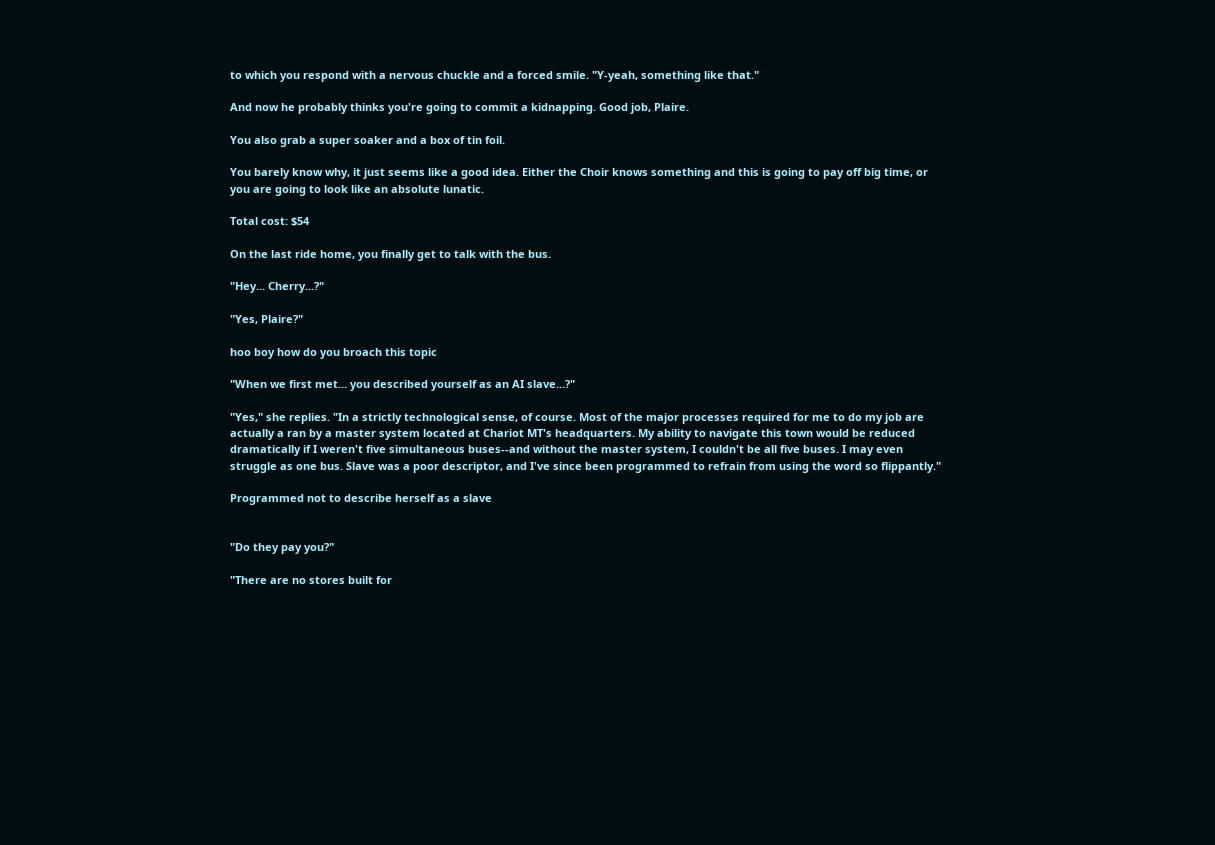to which you respond with a nervous chuckle and a forced smile. "Y-yeah, something like that."

And now he probably thinks you're going to commit a kidnapping. Good job, Plaire.

You also grab a super soaker and a box of tin foil.

You barely know why, it just seems like a good idea. Either the Choir knows something and this is going to pay off big time, or you are going to look like an absolute lunatic.

Total cost: $54

On the last ride home, you finally get to talk with the bus.

"Hey... Cherry...?"

"Yes, Plaire?"

hoo boy how do you broach this topic

"When we first met... you described yourself as an AI slave...?"

"Yes," she replies. "In a strictly technological sense, of course. Most of the major processes required for me to do my job are actually a ran by a master system located at Chariot MT's headquarters. My ability to navigate this town would be reduced dramatically if I weren't five simultaneous buses--and without the master system, I couldn't be all five buses. I may even struggle as one bus. Slave was a poor descriptor, and I've since been programmed to refrain from using the word so flippantly."

Programmed not to describe herself as a slave


"Do they pay you?"

"There are no stores built for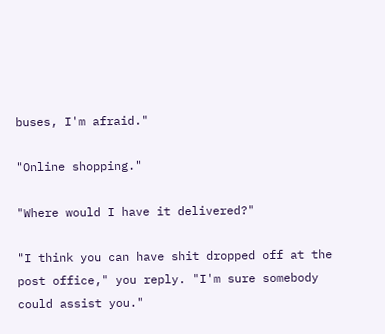buses, I'm afraid."

"Online shopping."

"Where would I have it delivered?"

"I think you can have shit dropped off at the post office," you reply. "I'm sure somebody could assist you."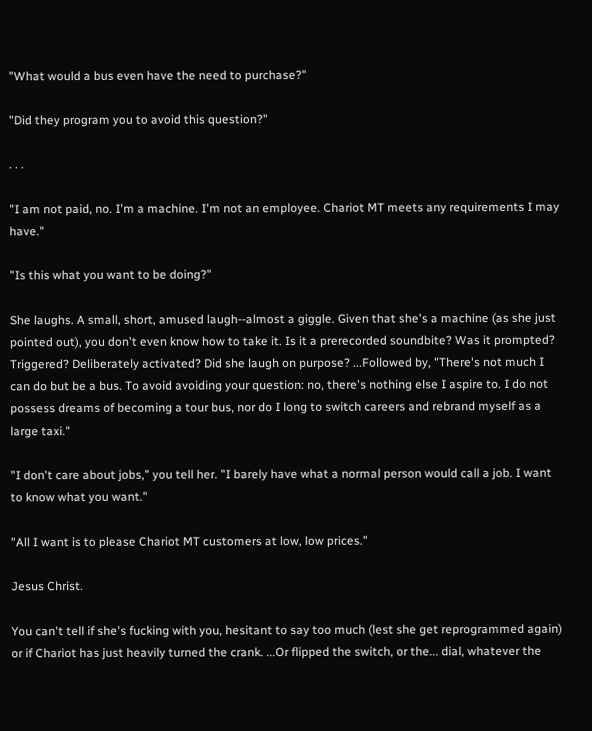"What would a bus even have the need to purchase?"

"Did they program you to avoid this question?"

. . .

"I am not paid, no. I'm a machine. I'm not an employee. Chariot MT meets any requirements I may have."

"Is this what you want to be doing?"

She laughs. A small, short, amused laugh--almost a giggle. Given that she's a machine (as she just pointed out), you don't even know how to take it. Is it a prerecorded soundbite? Was it prompted? Triggered? Deliberately activated? Did she laugh on purpose? ...Followed by, "There's not much I can do but be a bus. To avoid avoiding your question: no, there's nothing else I aspire to. I do not possess dreams of becoming a tour bus, nor do I long to switch careers and rebrand myself as a large taxi."

"I don't care about jobs," you tell her. "I barely have what a normal person would call a job. I want to know what you want."

"All I want is to please Chariot MT customers at low, low prices."

Jesus Christ.

You can't tell if she's fucking with you, hesitant to say too much (lest she get reprogrammed again) or if Chariot has just heavily turned the crank. ...Or flipped the switch, or the... dial, whatever the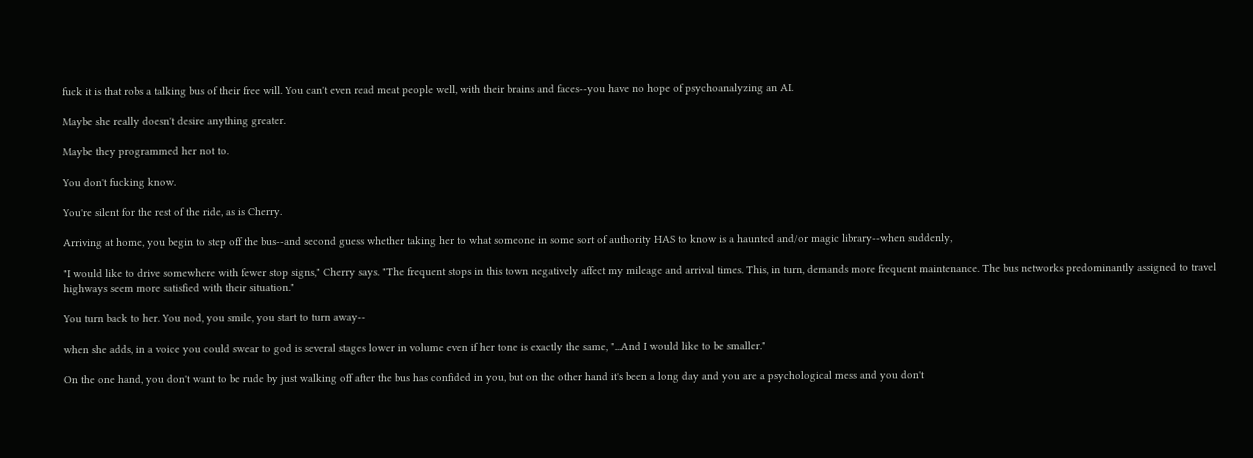fuck it is that robs a talking bus of their free will. You can't even read meat people well, with their brains and faces--you have no hope of psychoanalyzing an AI.

Maybe she really doesn't desire anything greater.

Maybe they programmed her not to.

You don't fucking know.

You're silent for the rest of the ride, as is Cherry.

Arriving at home, you begin to step off the bus--and second guess whether taking her to what someone in some sort of authority HAS to know is a haunted and/or magic library--when suddenly,

"I would like to drive somewhere with fewer stop signs," Cherry says. "The frequent stops in this town negatively affect my mileage and arrival times. This, in turn, demands more frequent maintenance. The bus networks predominantly assigned to travel highways seem more satisfied with their situation."

You turn back to her. You nod, you smile, you start to turn away--

when she adds, in a voice you could swear to god is several stages lower in volume even if her tone is exactly the same, "...And I would like to be smaller."

On the one hand, you don't want to be rude by just walking off after the bus has confided in you, but on the other hand it's been a long day and you are a psychological mess and you don't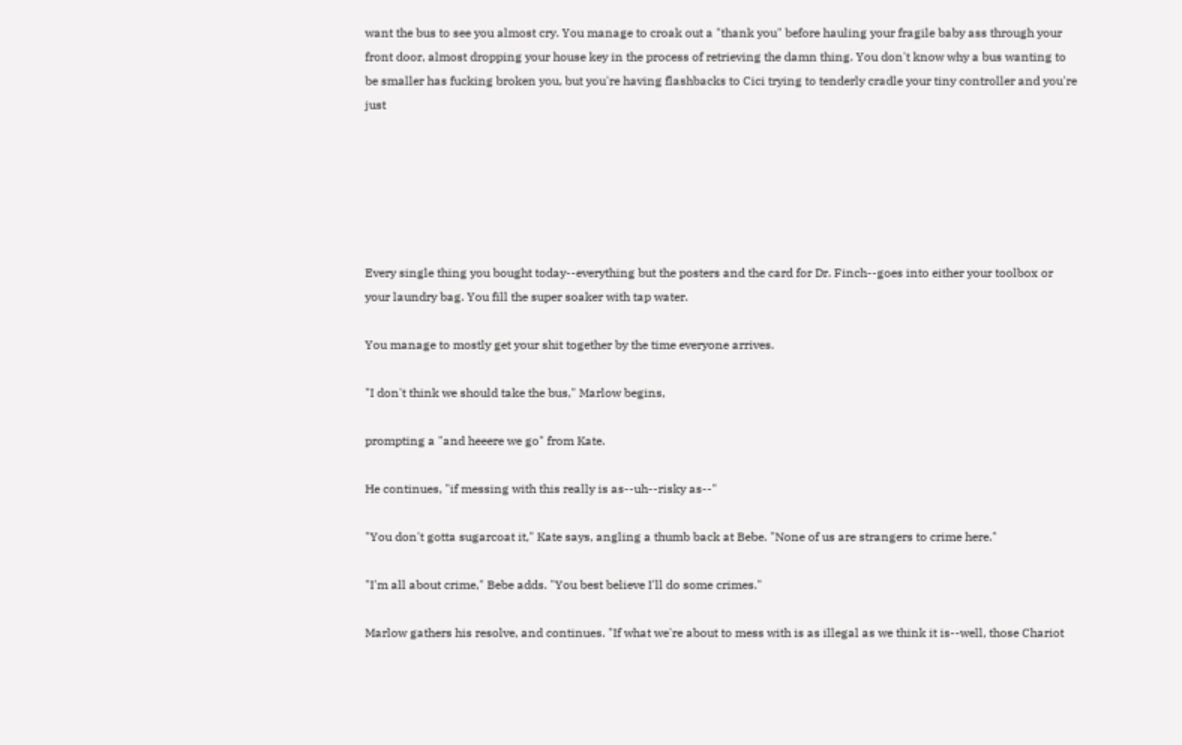want the bus to see you almost cry. You manage to croak out a "thank you" before hauling your fragile baby ass through your front door, almost dropping your house key in the process of retrieving the damn thing. You don't know why a bus wanting to be smaller has fucking broken you, but you're having flashbacks to Cici trying to tenderly cradle your tiny controller and you're just






Every single thing you bought today--everything but the posters and the card for Dr. Finch--goes into either your toolbox or your laundry bag. You fill the super soaker with tap water.

You manage to mostly get your shit together by the time everyone arrives.

"I don't think we should take the bus," Marlow begins,

prompting a "and heeere we go" from Kate.

He continues, "if messing with this really is as--uh--risky as--"

"You don't gotta sugarcoat it," Kate says, angling a thumb back at Bebe. "None of us are strangers to crime here."

"I'm all about crime," Bebe adds. "You best believe I'll do some crimes."

Marlow gathers his resolve, and continues. "If what we're about to mess with is as illegal as we think it is--well, those Chariot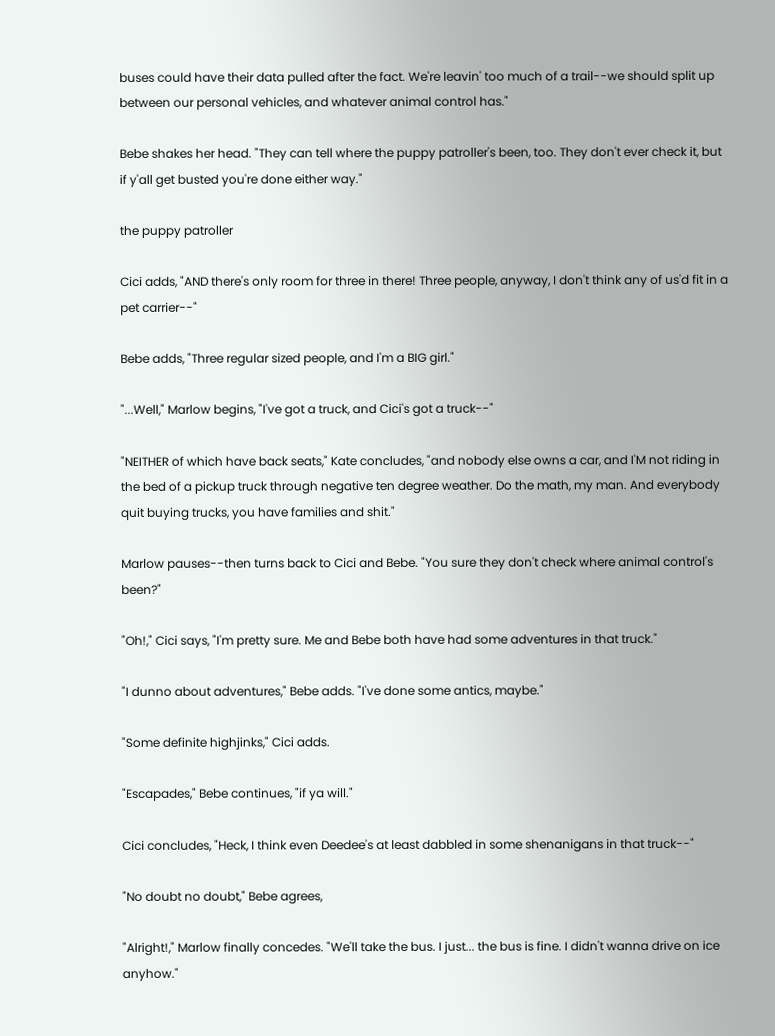buses could have their data pulled after the fact. We're leavin' too much of a trail--we should split up between our personal vehicles, and whatever animal control has."

Bebe shakes her head. "They can tell where the puppy patroller's been, too. They don't ever check it, but if y'all get busted you're done either way."

the puppy patroller

Cici adds, "AND there's only room for three in there! Three people, anyway, I don't think any of us'd fit in a pet carrier--"

Bebe adds, "Three regular sized people, and I'm a BIG girl."

"...Well," Marlow begins, "I've got a truck, and Cici's got a truck--"

"NEITHER of which have back seats," Kate concludes, "and nobody else owns a car, and I'M not riding in the bed of a pickup truck through negative ten degree weather. Do the math, my man. And everybody quit buying trucks, you have families and shit."

Marlow pauses--then turns back to Cici and Bebe. "You sure they don't check where animal control's been?"

"Oh!," Cici says, "I'm pretty sure. Me and Bebe both have had some adventures in that truck."

"I dunno about adventures," Bebe adds. "I've done some antics, maybe."

"Some definite highjinks," Cici adds.

"Escapades," Bebe continues, "if ya will."

Cici concludes, "Heck, I think even Deedee's at least dabbled in some shenanigans in that truck--"

"No doubt no doubt," Bebe agrees,

"Alright!," Marlow finally concedes. "We'll take the bus. I just... the bus is fine. I didn't wanna drive on ice anyhow."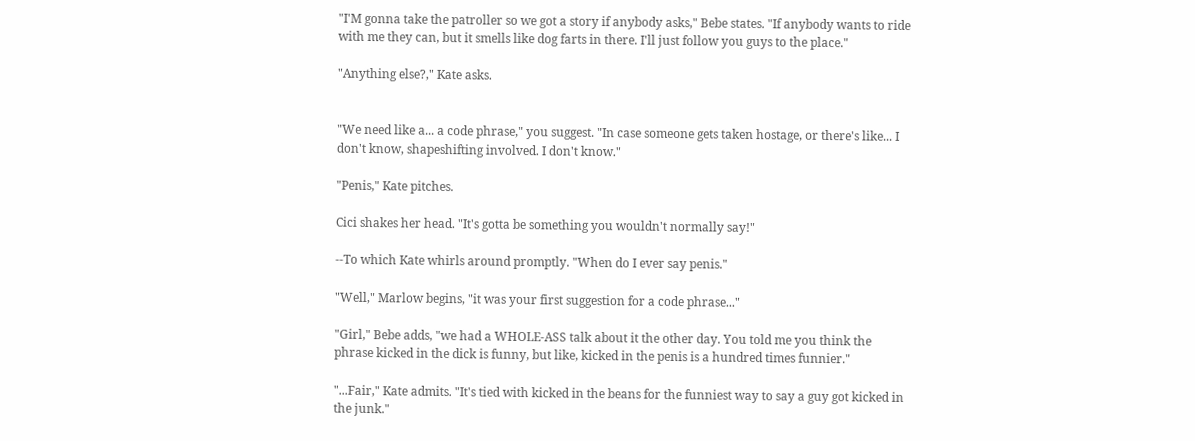"I'M gonna take the patroller so we got a story if anybody asks," Bebe states. "If anybody wants to ride with me they can, but it smells like dog farts in there. I'll just follow you guys to the place."

"Anything else?," Kate asks.


"We need like a... a code phrase," you suggest. "In case someone gets taken hostage, or there's like... I don't know, shapeshifting involved. I don't know."

"Penis," Kate pitches.

Cici shakes her head. "It's gotta be something you wouldn't normally say!"

--To which Kate whirls around promptly. "When do I ever say penis."

"Well," Marlow begins, "it was your first suggestion for a code phrase..."

"Girl," Bebe adds, "we had a WHOLE-ASS talk about it the other day. You told me you think the phrase kicked in the dick is funny, but like, kicked in the penis is a hundred times funnier."

"...Fair," Kate admits. "It's tied with kicked in the beans for the funniest way to say a guy got kicked in the junk."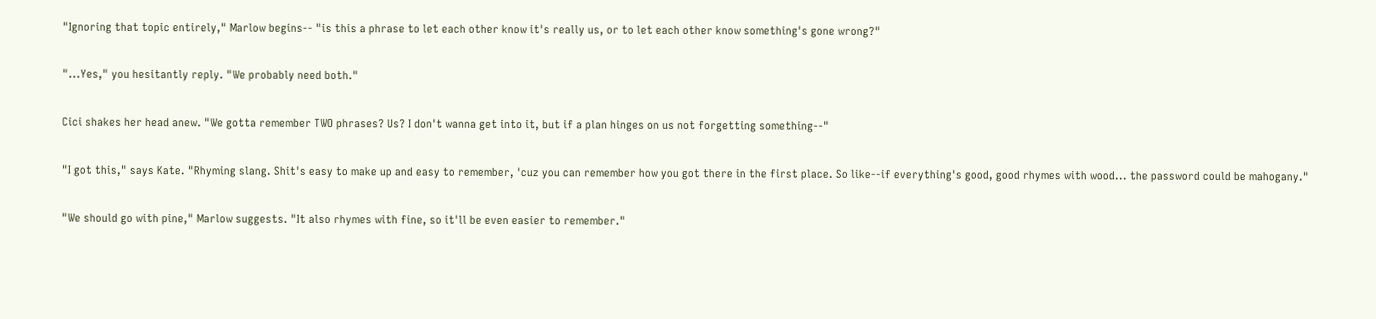"Ignoring that topic entirely," Marlow begins-- "is this a phrase to let each other know it's really us, or to let each other know something's gone wrong?"

"...Yes," you hesitantly reply. "We probably need both."

Cici shakes her head anew. "We gotta remember TWO phrases? Us? I don't wanna get into it, but if a plan hinges on us not forgetting something--"

"I got this," says Kate. "Rhyming slang. Shit's easy to make up and easy to remember, 'cuz you can remember how you got there in the first place. So like--if everything's good, good rhymes with wood... the password could be mahogany."

"We should go with pine," Marlow suggests. "It also rhymes with fine, so it'll be even easier to remember."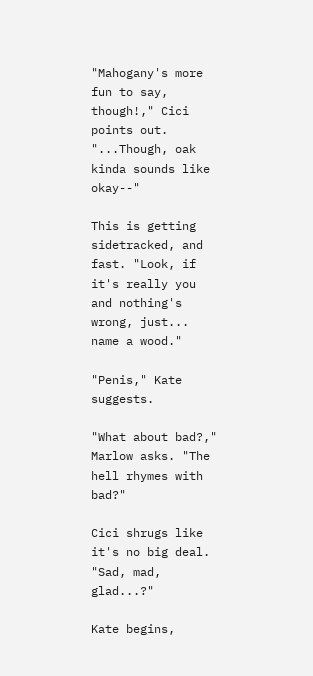"Mahogany's more fun to say, though!," Cici points out. "...Though, oak kinda sounds like okay--"

This is getting sidetracked, and fast. "Look, if it's really you and nothing's wrong, just... name a wood."

"Penis," Kate suggests.

"What about bad?," Marlow asks. "The hell rhymes with bad?"

Cici shrugs like it's no big deal. "Sad, mad, glad...?"

Kate begins,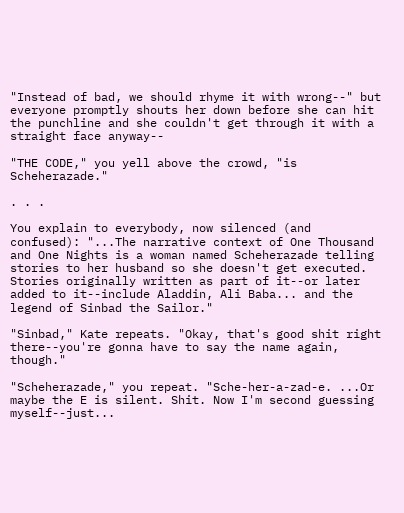"Instead of bad, we should rhyme it with wrong--" but everyone promptly shouts her down before she can hit the punchline and she couldn't get through it with a straight face anyway--

"THE CODE," you yell above the crowd, "is Scheherazade."

. . .

You explain to everybody, now silenced (and confused): "...The narrative context of One Thousand and One Nights is a woman named Scheherazade telling stories to her husband so she doesn't get executed. Stories originally written as part of it--or later added to it--include Aladdin, Ali Baba... and the legend of Sinbad the Sailor."

"Sinbad," Kate repeats. "Okay, that's good shit right there--you're gonna have to say the name again, though."

"Scheherazade," you repeat. "Sche-her-a-zad-e. ...Or maybe the E is silent. Shit. Now I'm second guessing myself--just...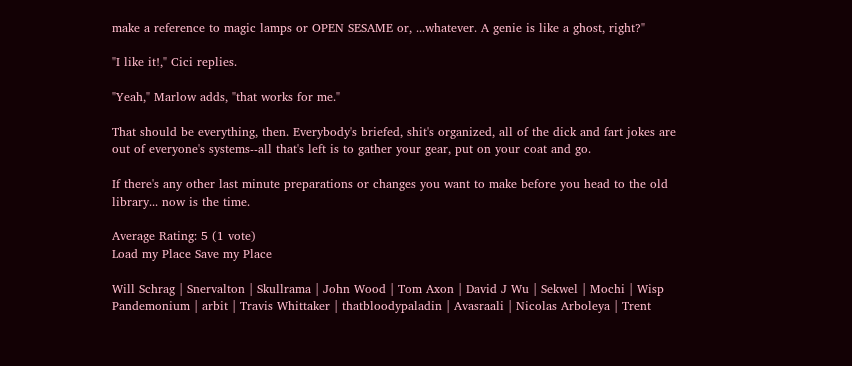make a reference to magic lamps or OPEN SESAME or, ...whatever. A genie is like a ghost, right?"

"I like it!," Cici replies.

"Yeah," Marlow adds, "that works for me."

That should be everything, then. Everybody's briefed, shit's organized, all of the dick and fart jokes are out of everyone's systems--all that's left is to gather your gear, put on your coat and go.

If there's any other last minute preparations or changes you want to make before you head to the old library... now is the time.

Average Rating: 5 (1 vote)
Load my Place Save my Place

Will Schrag | Snervalton | Skullrama | John Wood | Tom Axon | David J Wu | Sekwel | Mochi | Wisp Pandemonium | arbit | Travis Whittaker | thatbloodypaladin | Avasraali | Nicolas Arboleya | Trent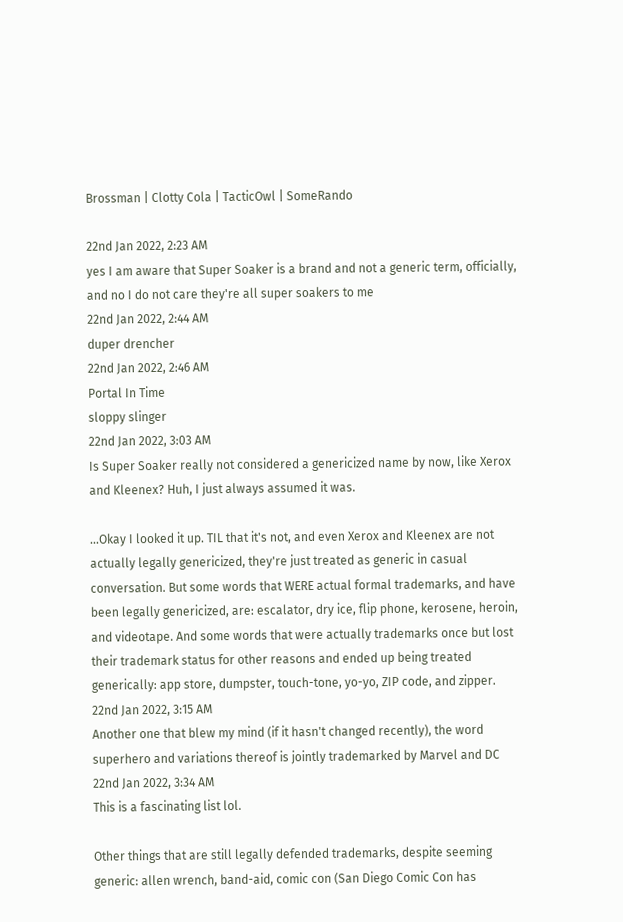Brossman | Clotty Cola | TacticOwl | SomeRando

22nd Jan 2022, 2:23 AM
yes I am aware that Super Soaker is a brand and not a generic term, officially, and no I do not care they're all super soakers to me
22nd Jan 2022, 2:44 AM
duper drencher
22nd Jan 2022, 2:46 AM
Portal In Time
sloppy slinger
22nd Jan 2022, 3:03 AM
Is Super Soaker really not considered a genericized name by now, like Xerox and Kleenex? Huh, I just always assumed it was.

...Okay I looked it up. TIL that it's not, and even Xerox and Kleenex are not actually legally genericized, they're just treated as generic in casual conversation. But some words that WERE actual formal trademarks, and have been legally genericized, are: escalator, dry ice, flip phone, kerosene, heroin, and videotape. And some words that were actually trademarks once but lost their trademark status for other reasons and ended up being treated generically: app store, dumpster, touch-tone, yo-yo, ZIP code, and zipper.
22nd Jan 2022, 3:15 AM
Another one that blew my mind (if it hasn't changed recently), the word superhero and variations thereof is jointly trademarked by Marvel and DC
22nd Jan 2022, 3:34 AM
This is a fascinating list lol.

Other things that are still legally defended trademarks, despite seeming generic: allen wrench, band-aid, comic con (San Diego Comic Con has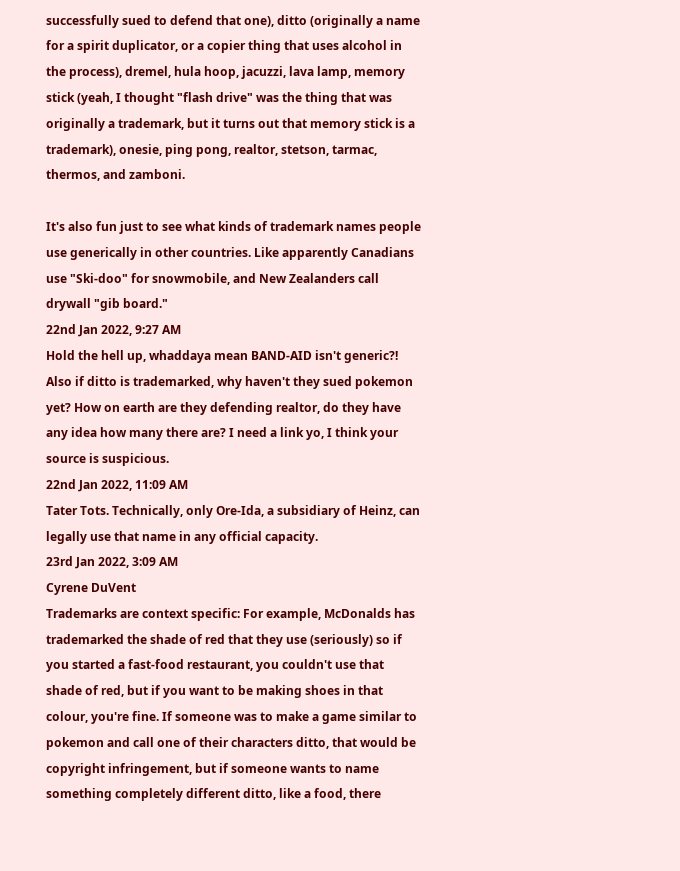successfully sued to defend that one), ditto (originally a name for a spirit duplicator, or a copier thing that uses alcohol in the process), dremel, hula hoop, jacuzzi, lava lamp, memory stick (yeah, I thought "flash drive" was the thing that was originally a trademark, but it turns out that memory stick is a trademark), onesie, ping pong, realtor, stetson, tarmac, thermos, and zamboni.

It's also fun just to see what kinds of trademark names people use generically in other countries. Like apparently Canadians use "Ski-doo" for snowmobile, and New Zealanders call drywall "gib board."
22nd Jan 2022, 9:27 AM
Hold the hell up, whaddaya mean BAND-AID isn't generic?! Also if ditto is trademarked, why haven't they sued pokemon yet? How on earth are they defending realtor, do they have any idea how many there are? I need a link yo, I think your source is suspicious.
22nd Jan 2022, 11:09 AM
Tater Tots. Technically, only Ore-Ida, a subsidiary of Heinz, can legally use that name in any official capacity.
23rd Jan 2022, 3:09 AM
Cyrene DuVent
Trademarks are context specific: For example, McDonalds has trademarked the shade of red that they use (seriously) so if you started a fast-food restaurant, you couldn't use that shade of red, but if you want to be making shoes in that colour, you're fine. If someone was to make a game similar to pokemon and call one of their characters ditto, that would be copyright infringement, but if someone wants to name something completely different ditto, like a food, there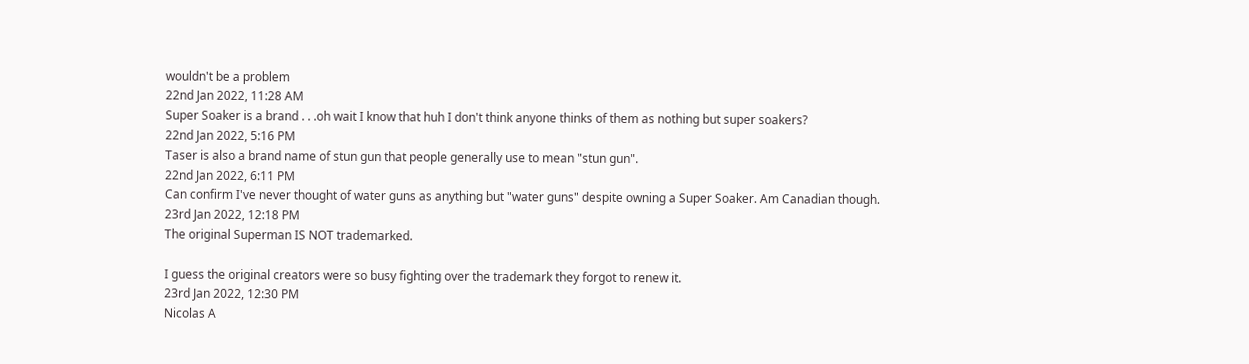wouldn't be a problem
22nd Jan 2022, 11:28 AM
Super Soaker is a brand . . .oh wait I know that huh I don't think anyone thinks of them as nothing but super soakers?
22nd Jan 2022, 5:16 PM
Taser is also a brand name of stun gun that people generally use to mean "stun gun".
22nd Jan 2022, 6:11 PM
Can confirm I've never thought of water guns as anything but "water guns" despite owning a Super Soaker. Am Canadian though.
23rd Jan 2022, 12:18 PM
The original Superman IS NOT trademarked.

I guess the original creators were so busy fighting over the trademark they forgot to renew it.
23rd Jan 2022, 12:30 PM
Nicolas A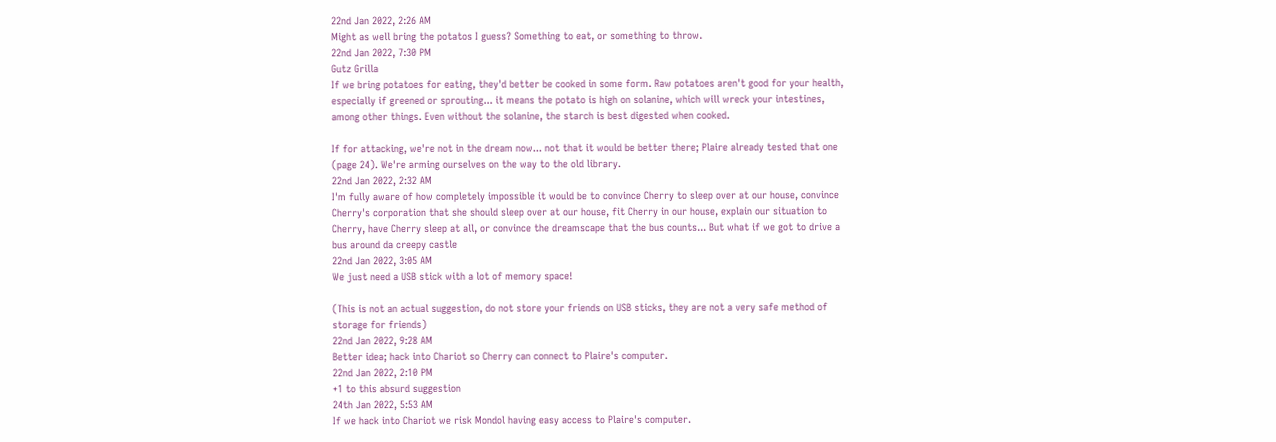22nd Jan 2022, 2:26 AM
Might as well bring the potatos I guess? Something to eat, or something to throw.
22nd Jan 2022, 7:30 PM
Gutz Grilla
If we bring potatoes for eating, they'd better be cooked in some form. Raw potatoes aren't good for your health, especially if greened or sprouting... it means the potato is high on solanine, which will wreck your intestines, among other things. Even without the solanine, the starch is best digested when cooked.

If for attacking, we're not in the dream now... not that it would be better there; Plaire already tested that one (page 24). We're arming ourselves on the way to the old library.
22nd Jan 2022, 2:32 AM
I'm fully aware of how completely impossible it would be to convince Cherry to sleep over at our house, convince Cherry's corporation that she should sleep over at our house, fit Cherry in our house, explain our situation to Cherry, have Cherry sleep at all, or convince the dreamscape that the bus counts... But what if we got to drive a bus around da creepy castle
22nd Jan 2022, 3:05 AM
We just need a USB stick with a lot of memory space!

(This is not an actual suggestion, do not store your friends on USB sticks, they are not a very safe method of storage for friends)
22nd Jan 2022, 9:28 AM
Better idea; hack into Chariot so Cherry can connect to Plaire's computer.
22nd Jan 2022, 2:10 PM
+1 to this absurd suggestion
24th Jan 2022, 5:53 AM
If we hack into Chariot we risk Mondol having easy access to Plaire's computer.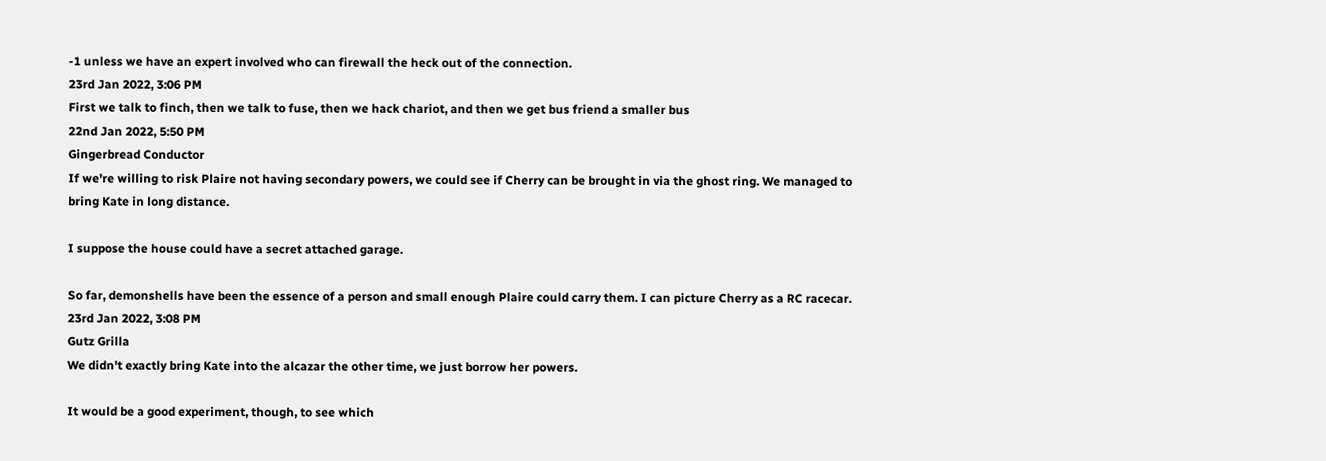-1 unless we have an expert involved who can firewall the heck out of the connection.
23rd Jan 2022, 3:06 PM
First we talk to finch, then we talk to fuse, then we hack chariot, and then we get bus friend a smaller bus
22nd Jan 2022, 5:50 PM
Gingerbread Conductor
If we're willing to risk Plaire not having secondary powers, we could see if Cherry can be brought in via the ghost ring. We managed to bring Kate in long distance.

I suppose the house could have a secret attached garage.

So far, demonshells have been the essence of a person and small enough Plaire could carry them. I can picture Cherry as a RC racecar.
23rd Jan 2022, 3:08 PM
Gutz Grilla
We didn't exactly bring Kate into the alcazar the other time, we just borrow her powers.

It would be a good experiment, though, to see which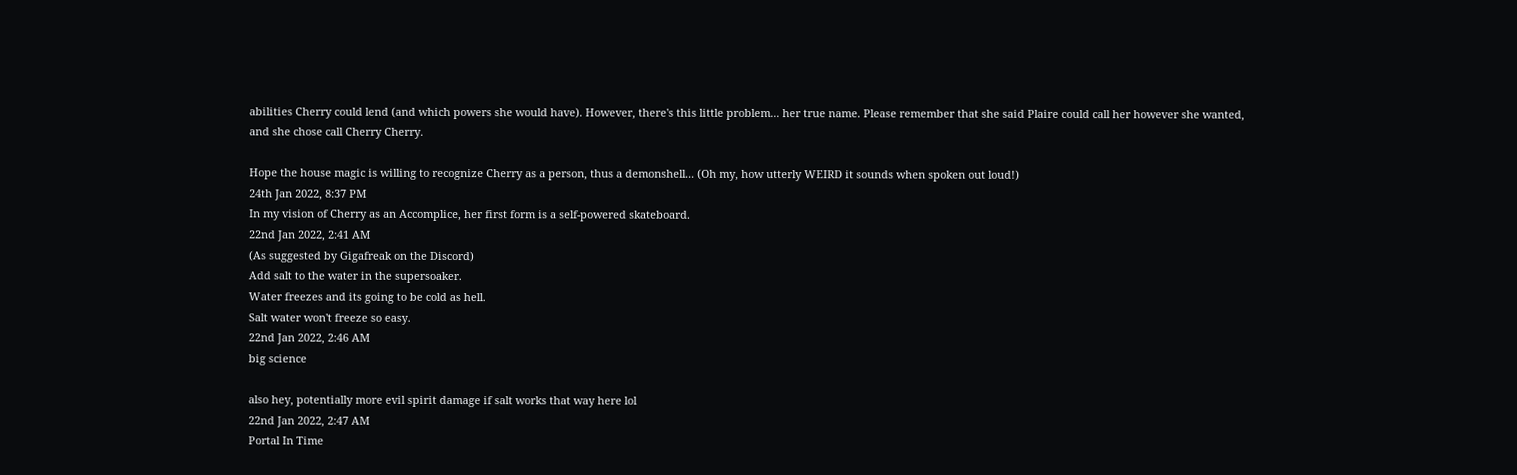abilities Cherry could lend (and which powers she would have). However, there's this little problem... her true name. Please remember that she said Plaire could call her however she wanted, and she chose call Cherry Cherry.

Hope the house magic is willing to recognize Cherry as a person, thus a demonshell... (Oh my, how utterly WEIRD it sounds when spoken out loud!)
24th Jan 2022, 8:37 PM
In my vision of Cherry as an Accomplice, her first form is a self-powered skateboard.
22nd Jan 2022, 2:41 AM
(As suggested by Gigafreak on the Discord)
Add salt to the water in the supersoaker.
Water freezes and its going to be cold as hell.
Salt water won't freeze so easy.
22nd Jan 2022, 2:46 AM
big science

also hey, potentially more evil spirit damage if salt works that way here lol
22nd Jan 2022, 2:47 AM
Portal In Time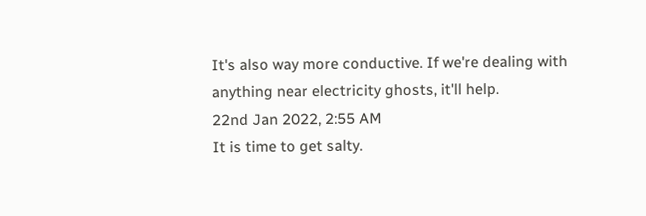It's also way more conductive. If we're dealing with anything near electricity ghosts, it'll help.
22nd Jan 2022, 2:55 AM
It is time to get salty.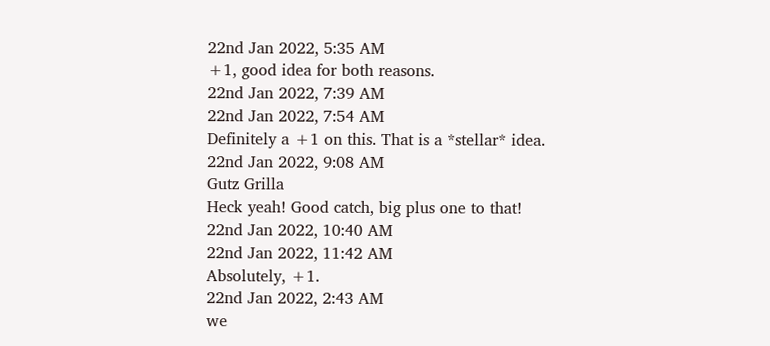22nd Jan 2022, 5:35 AM
+1, good idea for both reasons.
22nd Jan 2022, 7:39 AM
22nd Jan 2022, 7:54 AM
Definitely a +1 on this. That is a *stellar* idea.
22nd Jan 2022, 9:08 AM
Gutz Grilla
Heck yeah! Good catch, big plus one to that!
22nd Jan 2022, 10:40 AM
22nd Jan 2022, 11:42 AM
Absolutely, +1.
22nd Jan 2022, 2:43 AM
we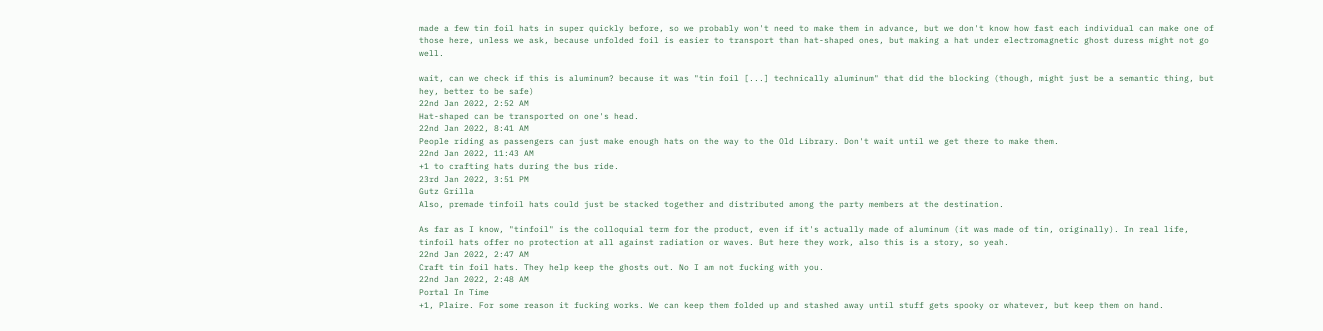made a few tin foil hats in super quickly before, so we probably won't need to make them in advance, but we don't know how fast each individual can make one of those here, unless we ask, because unfolded foil is easier to transport than hat-shaped ones, but making a hat under electromagnetic ghost duress might not go well.

wait, can we check if this is aluminum? because it was "tin foil [...] technically aluminum" that did the blocking (though, might just be a semantic thing, but hey, better to be safe)
22nd Jan 2022, 2:52 AM
Hat-shaped can be transported on one's head.
22nd Jan 2022, 8:41 AM
People riding as passengers can just make enough hats on the way to the Old Library. Don't wait until we get there to make them.
22nd Jan 2022, 11:43 AM
+1 to crafting hats during the bus ride.
23rd Jan 2022, 3:51 PM
Gutz Grilla
Also, premade tinfoil hats could just be stacked together and distributed among the party members at the destination.

As far as I know, "tinfoil" is the colloquial term for the product, even if it's actually made of aluminum (it was made of tin, originally). In real life, tinfoil hats offer no protection at all against radiation or waves. But here they work, also this is a story, so yeah.
22nd Jan 2022, 2:47 AM
Craft tin foil hats. They help keep the ghosts out. No I am not fucking with you.
22nd Jan 2022, 2:48 AM
Portal In Time
+1, Plaire. For some reason it fucking works. We can keep them folded up and stashed away until stuff gets spooky or whatever, but keep them on hand.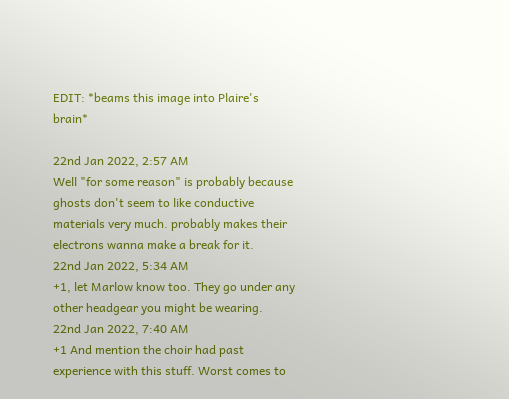EDIT: *beams this image into Plaire's brain*

22nd Jan 2022, 2:57 AM
Well "for some reason" is probably because ghosts don't seem to like conductive materials very much. probably makes their electrons wanna make a break for it.
22nd Jan 2022, 5:34 AM
+1, let Marlow know too. They go under any other headgear you might be wearing.
22nd Jan 2022, 7:40 AM
+1 And mention the choir had past experience with this stuff. Worst comes to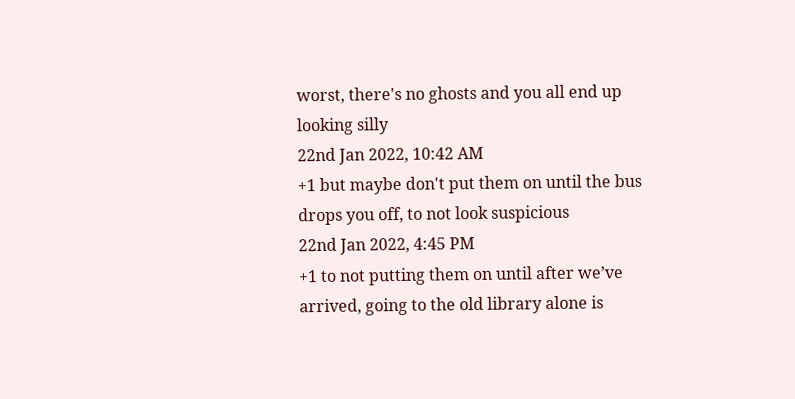worst, there's no ghosts and you all end up looking silly
22nd Jan 2022, 10:42 AM
+1 but maybe don't put them on until the bus drops you off, to not look suspicious
22nd Jan 2022, 4:45 PM
+1 to not putting them on until after we’ve arrived, going to the old library alone is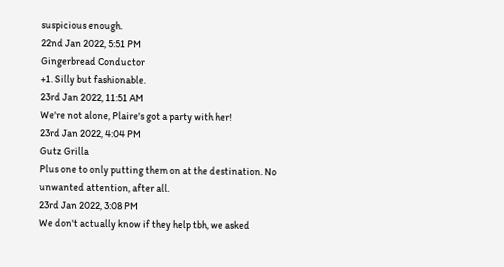suspicious enough.
22nd Jan 2022, 5:51 PM
Gingerbread Conductor
+1. Silly but fashionable.
23rd Jan 2022, 11:51 AM
We're not alone, Plaire's got a party with her!
23rd Jan 2022, 4:04 PM
Gutz Grilla
Plus one to only putting them on at the destination. No unwanted attention, after all.
23rd Jan 2022, 3:08 PM
We don't actually know if they help tbh, we asked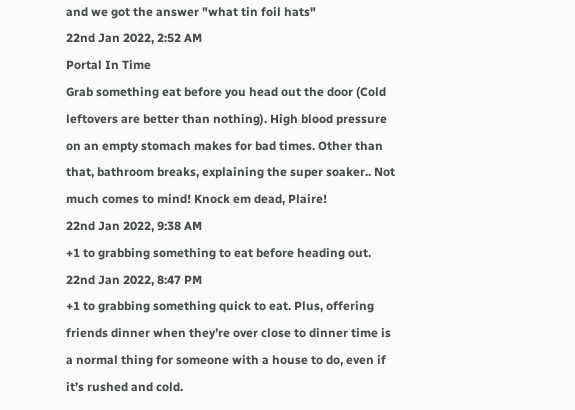and we got the answer "what tin foil hats"
22nd Jan 2022, 2:52 AM
Portal In Time
Grab something eat before you head out the door (Cold leftovers are better than nothing). High blood pressure on an empty stomach makes for bad times. Other than that, bathroom breaks, explaining the super soaker.. Not much comes to mind! Knock em dead, Plaire!
22nd Jan 2022, 9:38 AM
+1 to grabbing something to eat before heading out.
22nd Jan 2022, 8:47 PM
+1 to grabbing something quick to eat. Plus, offering friends dinner when they’re over close to dinner time is a normal thing for someone with a house to do, even if it’s rushed and cold.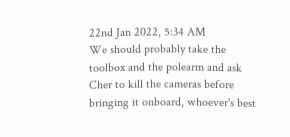22nd Jan 2022, 5:34 AM
We should probably take the toolbox and the polearm and ask Cher to kill the cameras before bringing it onboard, whoever's best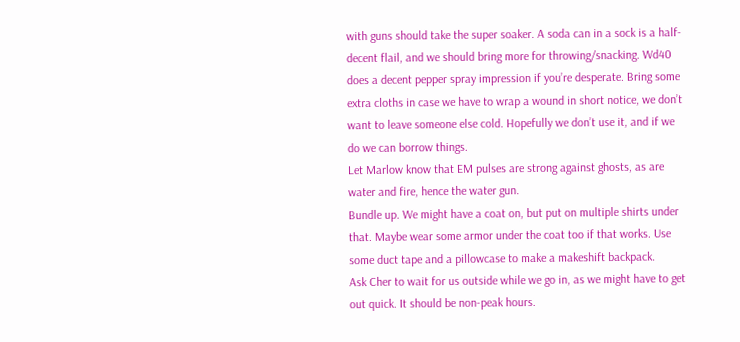with guns should take the super soaker. A soda can in a sock is a half-decent flail, and we should bring more for throwing/snacking. Wd40 does a decent pepper spray impression if you’re desperate. Bring some extra cloths in case we have to wrap a wound in short notice, we don’t want to leave someone else cold. Hopefully we don’t use it, and if we do we can borrow things.
Let Marlow know that EM pulses are strong against ghosts, as are water and fire, hence the water gun.
Bundle up. We might have a coat on, but put on multiple shirts under that. Maybe wear some armor under the coat too if that works. Use some duct tape and a pillowcase to make a makeshift backpack.
Ask Cher to wait for us outside while we go in, as we might have to get out quick. It should be non-peak hours.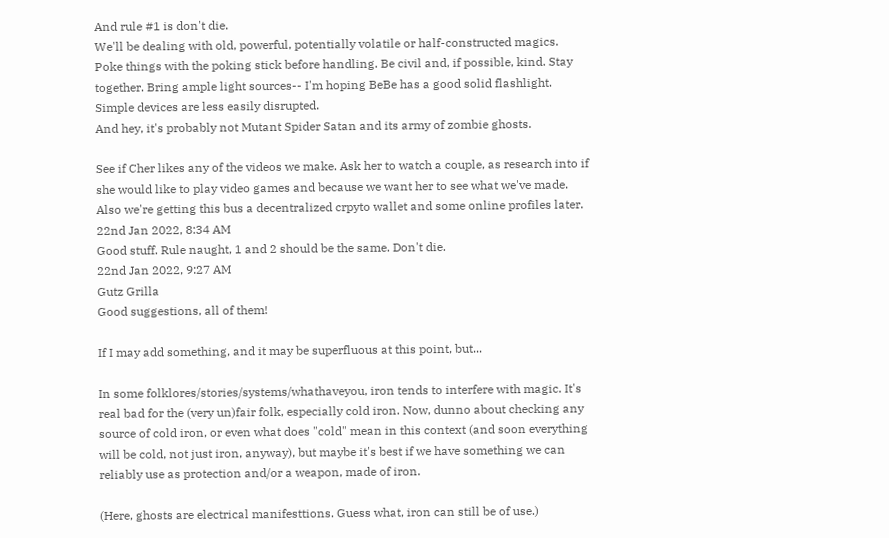And rule #1 is don't die.
We'll be dealing with old, powerful, potentially volatile or half-constructed magics. Poke things with the poking stick before handling. Be civil and, if possible, kind. Stay together. Bring ample light sources-- I'm hoping BeBe has a good solid flashlight. Simple devices are less easily disrupted.
And hey, it's probably not Mutant Spider Satan and its army of zombie ghosts.

See if Cher likes any of the videos we make. Ask her to watch a couple, as research into if she would like to play video games and because we want her to see what we've made.
Also we're getting this bus a decentralized crpyto wallet and some online profiles later.
22nd Jan 2022, 8:34 AM
Good stuff. Rule naught, 1 and 2 should be the same. Don't die.
22nd Jan 2022, 9:27 AM
Gutz Grilla
Good suggestions, all of them!

If I may add something, and it may be superfluous at this point, but...

In some folklores/stories/systems/whathaveyou, iron tends to interfere with magic. It's real bad for the (very un)fair folk, especially cold iron. Now, dunno about checking any source of cold iron, or even what does "cold" mean in this context (and soon everything will be cold, not just iron, anyway), but maybe it's best if we have something we can reliably use as protection and/or a weapon, made of iron.

(Here, ghosts are electrical manifesttions. Guess what, iron can still be of use.)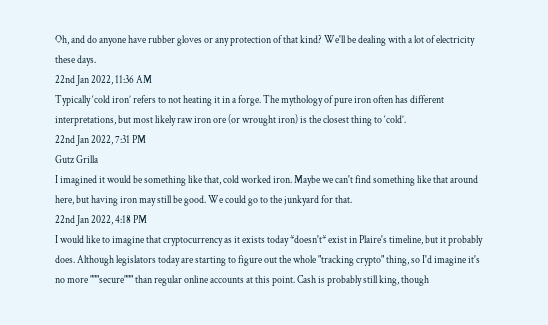Oh, and do anyone have rubber gloves or any protection of that kind? We'll be dealing with a lot of electricity these days.
22nd Jan 2022, 11:36 AM
Typically ‘cold iron’ refers to not heating it in a forge. The mythology of pure iron often has different interpretations, but most likely raw iron ore (or wrought iron) is the closest thing to ‘cold’.
22nd Jan 2022, 7:31 PM
Gutz Grilla
I imagined it would be something like that, cold worked iron. Maybe we can't find something like that around here, but having iron may still be good. We could go to the junkyard for that.
22nd Jan 2022, 4:18 PM
I would like to imagine that cryptocurrency as it exists today *doesn't* exist in Plaire's timeline, but it probably does. Although legislators today are starting to figure out the whole "tracking crypto" thing, so I'd imagine it's no more """secure""" than regular online accounts at this point. Cash is probably still king, though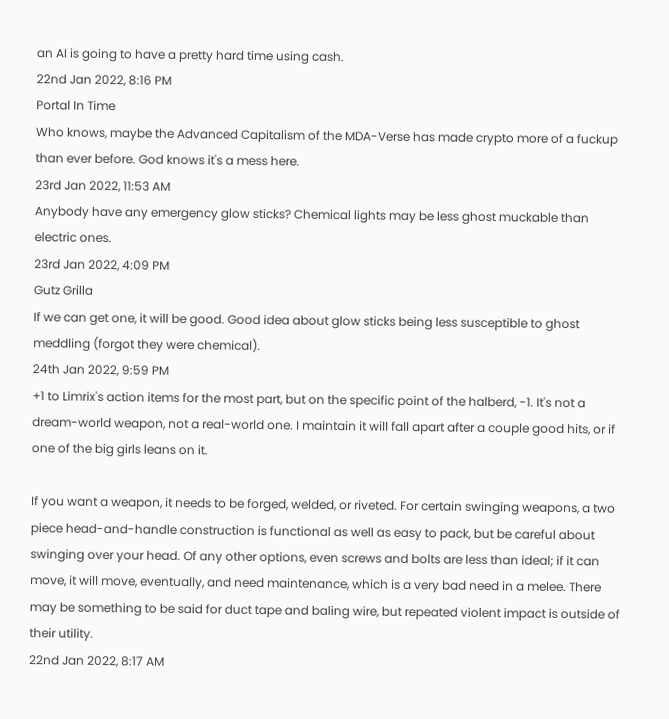an AI is going to have a pretty hard time using cash.
22nd Jan 2022, 8:16 PM
Portal In Time
Who knows, maybe the Advanced Capitalism of the MDA-Verse has made crypto more of a fuckup than ever before. God knows it's a mess here.
23rd Jan 2022, 11:53 AM
Anybody have any emergency glow sticks? Chemical lights may be less ghost muckable than electric ones.
23rd Jan 2022, 4:09 PM
Gutz Grilla
If we can get one, it will be good. Good idea about glow sticks being less susceptible to ghost meddling (forgot they were chemical).
24th Jan 2022, 9:59 PM
+1 to Limrix's action items for the most part, but on the specific point of the halberd, -1. It's not a dream-world weapon, not a real-world one. I maintain it will fall apart after a couple good hits, or if one of the big girls leans on it.

If you want a weapon, it needs to be forged, welded, or riveted. For certain swinging weapons, a two piece head-and-handle construction is functional as well as easy to pack, but be careful about swinging over your head. Of any other options, even screws and bolts are less than ideal; if it can move, it will move, eventually, and need maintenance, which is a very bad need in a melee. There may be something to be said for duct tape and baling wire, but repeated violent impact is outside of their utility.
22nd Jan 2022, 8:17 AM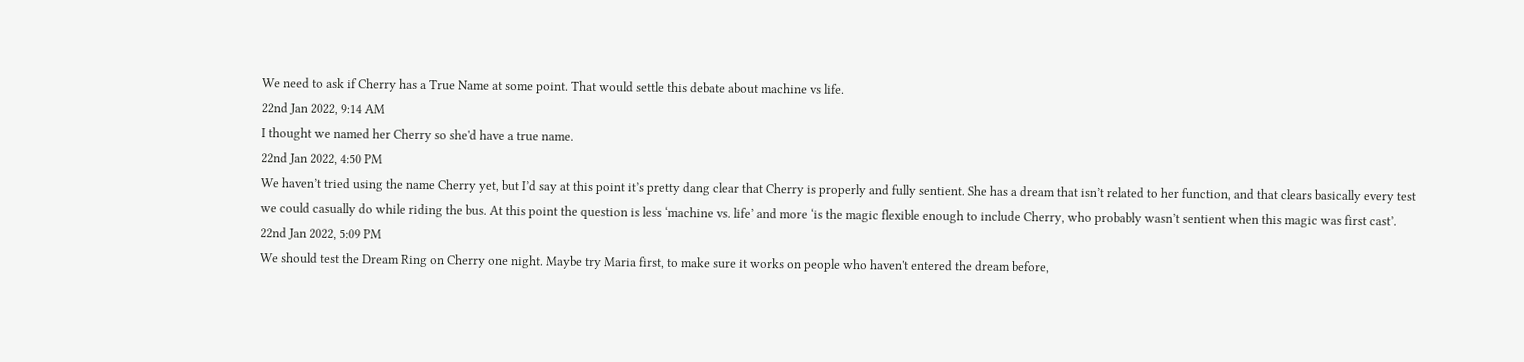We need to ask if Cherry has a True Name at some point. That would settle this debate about machine vs life.
22nd Jan 2022, 9:14 AM
I thought we named her Cherry so she'd have a true name.
22nd Jan 2022, 4:50 PM
We haven’t tried using the name Cherry yet, but I’d say at this point it’s pretty dang clear that Cherry is properly and fully sentient. She has a dream that isn’t related to her function, and that clears basically every test we could casually do while riding the bus. At this point the question is less ‘machine vs. life’ and more ‘is the magic flexible enough to include Cherry, who probably wasn’t sentient when this magic was first cast’.
22nd Jan 2022, 5:09 PM
We should test the Dream Ring on Cherry one night. Maybe try Maria first, to make sure it works on people who haven't entered the dream before,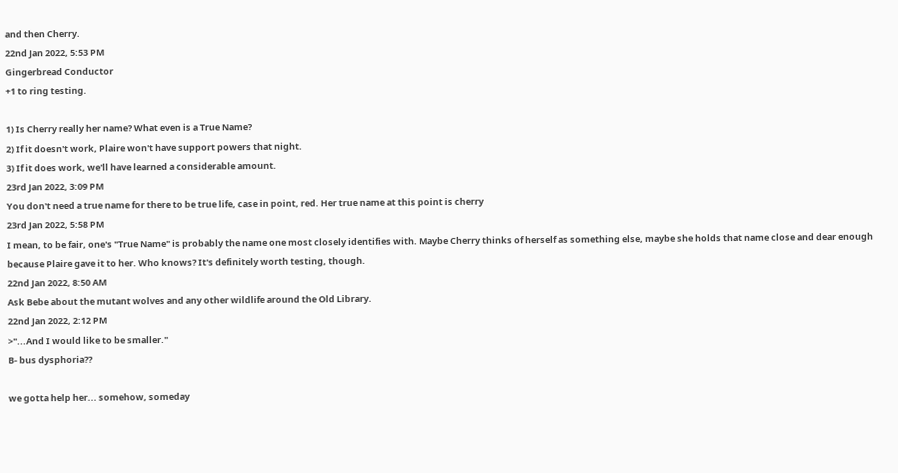and then Cherry.
22nd Jan 2022, 5:53 PM
Gingerbread Conductor
+1 to ring testing.

1) Is Cherry really her name? What even is a True Name?
2) If it doesn't work, Plaire won't have support powers that night.
3) If it does work, we'll have learned a considerable amount.
23rd Jan 2022, 3:09 PM
You don't need a true name for there to be true life, case in point, red. Her true name at this point is cherry
23rd Jan 2022, 5:58 PM
I mean, to be fair, one's "True Name" is probably the name one most closely identifies with. Maybe Cherry thinks of herself as something else, maybe she holds that name close and dear enough because Plaire gave it to her. Who knows? It's definitely worth testing, though.
22nd Jan 2022, 8:50 AM
Ask Bebe about the mutant wolves and any other wildlife around the Old Library.
22nd Jan 2022, 2:12 PM
>"...And I would like to be smaller."
B- bus dysphoria??

we gotta help her... somehow, someday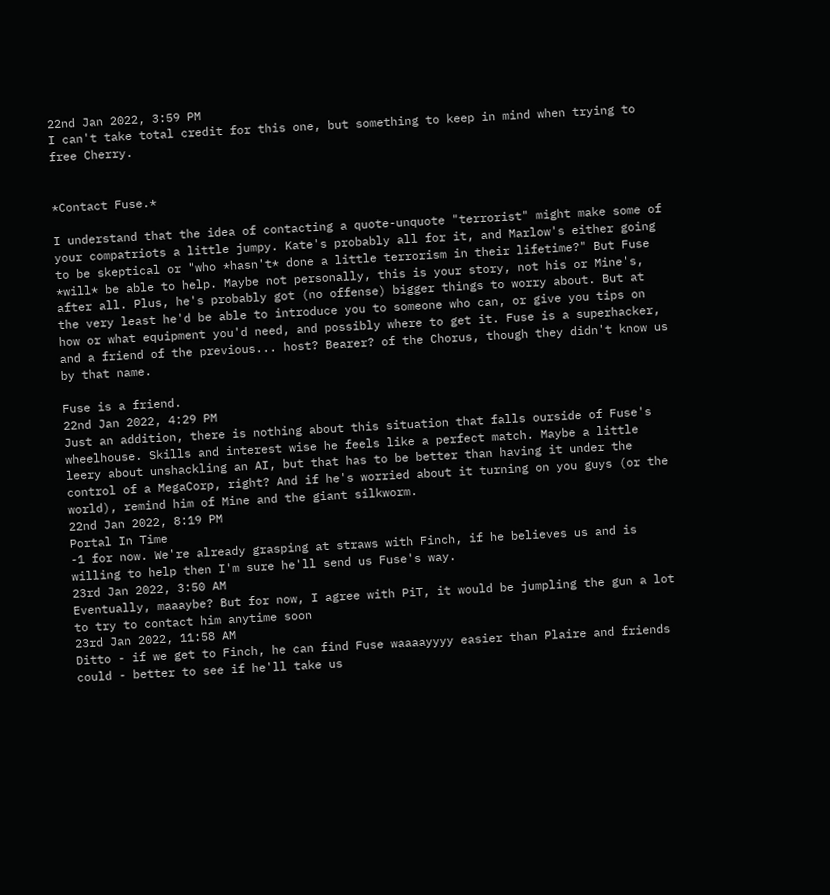22nd Jan 2022, 3:59 PM
I can't take total credit for this one, but something to keep in mind when trying to free Cherry.


*Contact Fuse.*

I understand that the idea of contacting a quote-unquote "terrorist" might make some of your compatriots a little jumpy. Kate's probably all for it, and Marlow's either going to be skeptical or "who *hasn't* done a little terrorism in their lifetime?" But Fuse *will* be able to help. Maybe not personally, this is your story, not his or Mine's, after all. Plus, he's probably got (no offense) bigger things to worry about. But at the very least he'd be able to introduce you to someone who can, or give you tips on how or what equipment you'd need, and possibly where to get it. Fuse is a superhacker, and a friend of the previous... host? Bearer? of the Chorus, though they didn't know us by that name.

Fuse is a friend.
22nd Jan 2022, 4:29 PM
Just an addition, there is nothing about this situation that falls ourside of Fuse's wheelhouse. Skills and interest wise he feels like a perfect match. Maybe a little leery about unshackling an AI, but that has to be better than having it under the control of a MegaCorp, right? And if he's worried about it turning on you guys (or the world), remind him of Mine and the giant silkworm.
22nd Jan 2022, 8:19 PM
Portal In Time
-1 for now. We're already grasping at straws with Finch, if he believes us and is willing to help then I'm sure he'll send us Fuse's way.
23rd Jan 2022, 3:50 AM
Eventually, maaaybe? But for now, I agree with PiT, it would be jumpling the gun a lot to try to contact him anytime soon
23rd Jan 2022, 11:58 AM
Ditto - if we get to Finch, he can find Fuse waaaayyyy easier than Plaire and friends could - better to see if he'll take us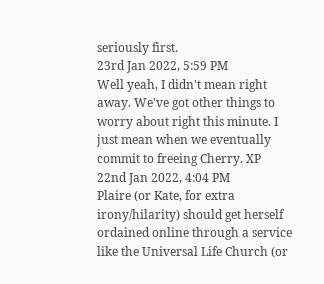seriously first.
23rd Jan 2022, 5:59 PM
Well yeah, I didn't mean right away. We've got other things to worry about right this minute. I just mean when we eventually commit to freeing Cherry. XP
22nd Jan 2022, 4:04 PM
Plaire (or Kate, for extra irony/hilarity) should get herself ordained online through a service like the Universal Life Church (or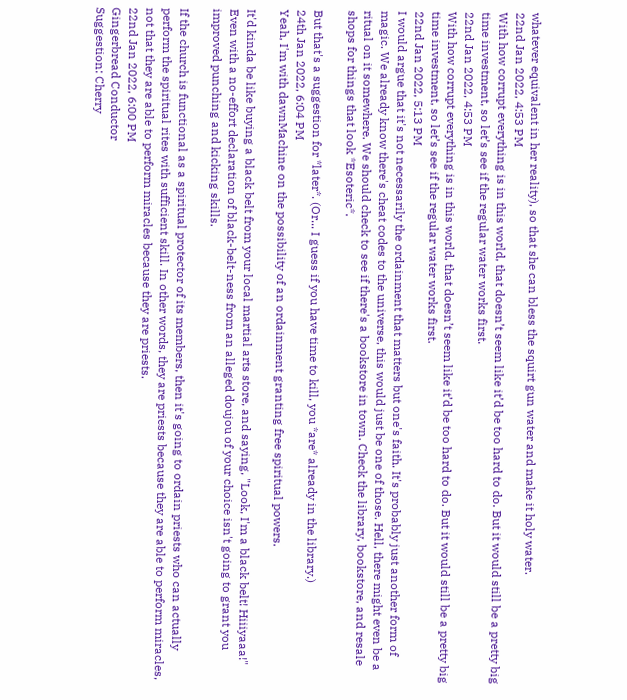whatever equivalent in her reality), so that she can bless the squirt gun water and make it holy water.
22nd Jan 2022, 4:53 PM
With how corrupt everything is in this world, that doesn’t seem like it’d be too hard to do. But it would still be a pretty big time investment, so let’s see if the regular water works first.
22nd Jan 2022, 4:53 PM
With how corrupt everything is in this world, that doesn’t seem like it’d be too hard to do. But it would still be a pretty big time investment, so let’s see if the regular water works first.
22nd Jan 2022, 5:13 PM
I would argue that it's not necessarily the ordainment that matters but one's faith. It's probably just another form of magic. We already know there's cheat codes to the universe, this would just be one of those. Hell, there might even be a ritual on it somewhere. We should check to see if there's a bookstore in town. Check the library, bookstore, and resale shops for things that look *Esoteric*.

But that's a suggestion for *later*. (Or... I guess if you have time to kill, you *are* already in the library.)
24th Jan 2022, 6:04 PM
Yeah, I'm with dawnMachine on the possibility of an ordainment granting free spiritual powers.

It'd kinda be like buying a black belt from your local martial arts store, and saying, "Look, I'm a black belt! Hiiiyaaa!" Even with a no-effort declaration of black-belt-ness from an alleged doujou of your choice isn't going to grant you improved punching and kicking skills.

If the church is functional as a spiritual protector of its members, then it's going to ordain priests who can actually perform the spiritual rites with sufficient skill. In other words, they are priests because they are able to perform miracles, not that they are able to perform miracles because they are priests.
22nd Jan 2022, 6:00 PM
Gingerbread Conductor
Suggestion: Cherry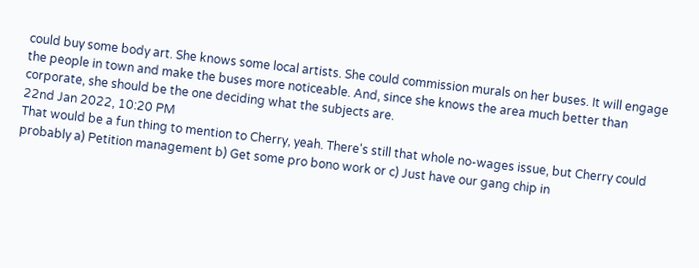could buy some body art. She knows some local artists. She could commission murals on her buses. It will engage the people in town and make the buses more noticeable. And, since she knows the area much better than corporate, she should be the one deciding what the subjects are.
22nd Jan 2022, 10:20 PM
That would be a fun thing to mention to Cherry, yeah. There's still that whole no-wages issue, but Cherry could probably a) Petition management b) Get some pro bono work or c) Just have our gang chip in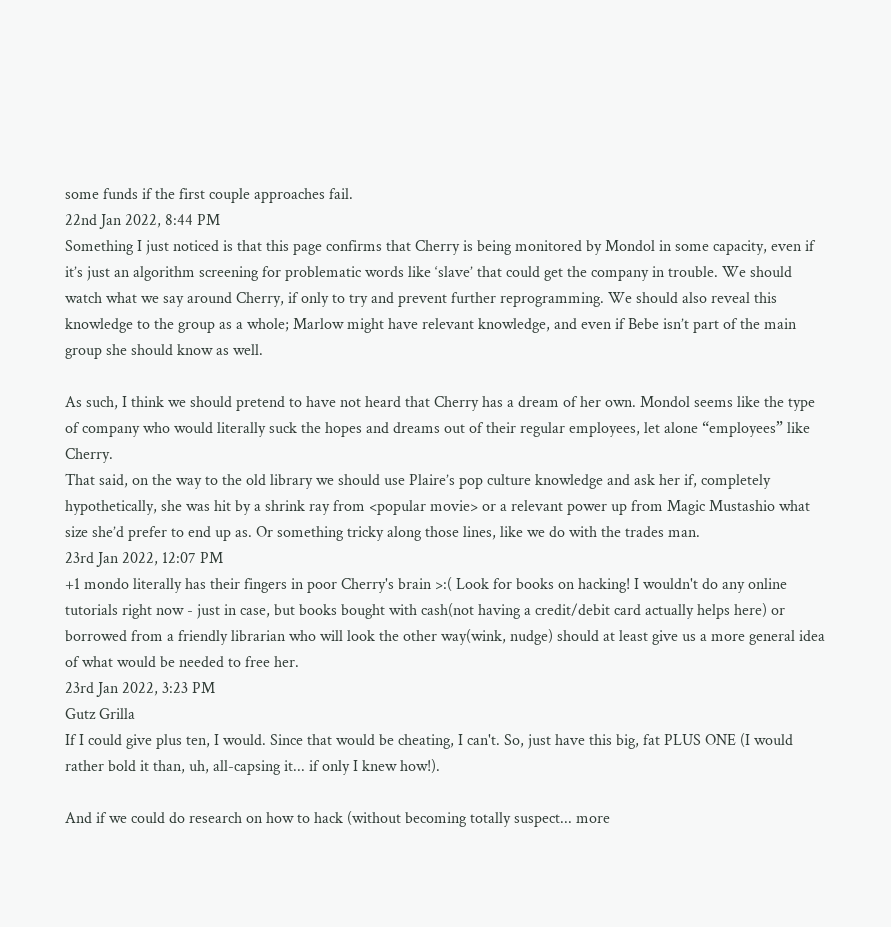some funds if the first couple approaches fail.
22nd Jan 2022, 8:44 PM
Something I just noticed is that this page confirms that Cherry is being monitored by Mondol in some capacity, even if it’s just an algorithm screening for problematic words like ‘slave’ that could get the company in trouble. We should watch what we say around Cherry, if only to try and prevent further reprogramming. We should also reveal this knowledge to the group as a whole; Marlow might have relevant knowledge, and even if Bebe isn’t part of the main group she should know as well.

As such, I think we should pretend to have not heard that Cherry has a dream of her own. Mondol seems like the type of company who would literally suck the hopes and dreams out of their regular employees, let alone “employees” like Cherry.
That said, on the way to the old library we should use Plaire’s pop culture knowledge and ask her if, completely hypothetically, she was hit by a shrink ray from <popular movie> or a relevant power up from Magic Mustashio what size she’d prefer to end up as. Or something tricky along those lines, like we do with the trades man.
23rd Jan 2022, 12:07 PM
+1 mondo literally has their fingers in poor Cherry's brain >:( Look for books on hacking! I wouldn't do any online tutorials right now - just in case, but books bought with cash(not having a credit/debit card actually helps here) or borrowed from a friendly librarian who will look the other way(wink, nudge) should at least give us a more general idea of what would be needed to free her.
23rd Jan 2022, 3:23 PM
Gutz Grilla
If I could give plus ten, I would. Since that would be cheating, I can't. So, just have this big, fat PLUS ONE (I would rather bold it than, uh, all-capsing it... if only I knew how!).

And if we could do research on how to hack (without becoming totally suspect... more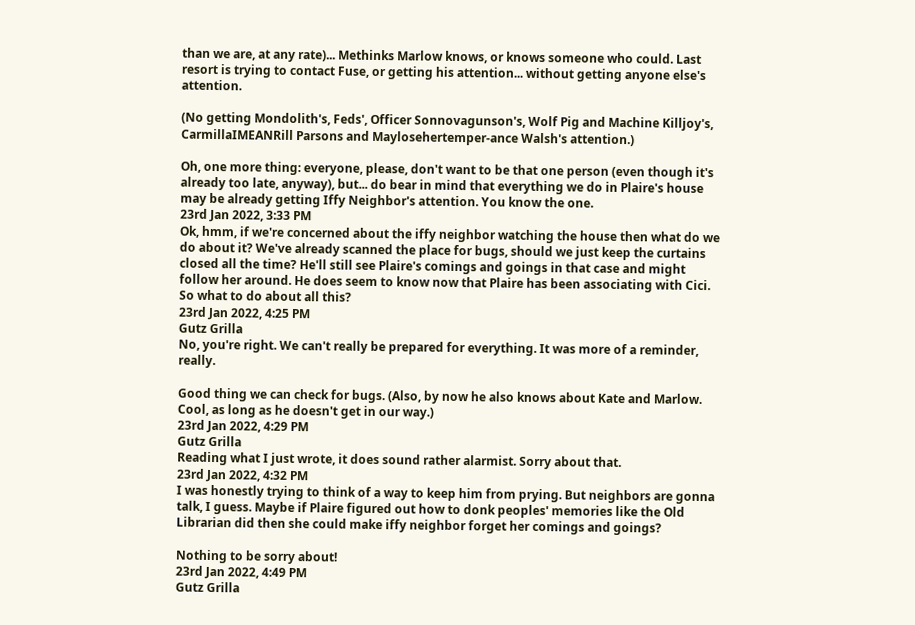than we are, at any rate)... Methinks Marlow knows, or knows someone who could. Last resort is trying to contact Fuse, or getting his attention... without getting anyone else's attention.

(No getting Mondolith's, Feds', Officer Sonnovagunson's, Wolf Pig and Machine Killjoy's, CarmillaIMEANRill Parsons and Maylosehertemper-ance Walsh's attention.)

Oh, one more thing: everyone, please, don't want to be that one person (even though it's already too late, anyway), but... do bear in mind that everything we do in Plaire's house may be already getting Iffy Neighbor's attention. You know the one.
23rd Jan 2022, 3:33 PM
Ok, hmm, if we're concerned about the iffy neighbor watching the house then what do we do about it? We've already scanned the place for bugs, should we just keep the curtains closed all the time? He'll still see Plaire's comings and goings in that case and might follow her around. He does seem to know now that Plaire has been associating with Cici. So what to do about all this?
23rd Jan 2022, 4:25 PM
Gutz Grilla
No, you're right. We can't really be prepared for everything. It was more of a reminder, really.

Good thing we can check for bugs. (Also, by now he also knows about Kate and Marlow. Cool, as long as he doesn't get in our way.)
23rd Jan 2022, 4:29 PM
Gutz Grilla
Reading what I just wrote, it does sound rather alarmist. Sorry about that.
23rd Jan 2022, 4:32 PM
I was honestly trying to think of a way to keep him from prying. But neighbors are gonna talk, I guess. Maybe if Plaire figured out how to donk peoples' memories like the Old Librarian did then she could make iffy neighbor forget her comings and goings?

Nothing to be sorry about!
23rd Jan 2022, 4:49 PM
Gutz Grilla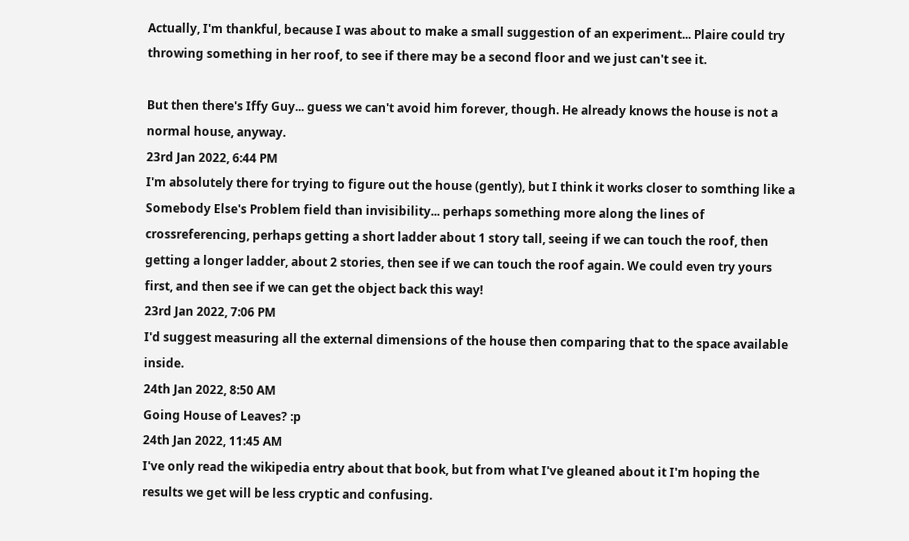Actually, I'm thankful, because I was about to make a small suggestion of an experiment... Plaire could try throwing something in her roof, to see if there may be a second floor and we just can't see it.

But then there's Iffy Guy... guess we can't avoid him forever, though. He already knows the house is not a normal house, anyway.
23rd Jan 2022, 6:44 PM
I'm absolutely there for trying to figure out the house (gently), but I think it works closer to somthing like a Somebody Else's Problem field than invisibility... perhaps something more along the lines of crossreferencing, perhaps getting a short ladder about 1 story tall, seeing if we can touch the roof, then getting a longer ladder, about 2 stories, then see if we can touch the roof again. We could even try yours first, and then see if we can get the object back this way!
23rd Jan 2022, 7:06 PM
I'd suggest measuring all the external dimensions of the house then comparing that to the space available inside.
24th Jan 2022, 8:50 AM
Going House of Leaves? :p
24th Jan 2022, 11:45 AM
I've only read the wikipedia entry about that book, but from what I've gleaned about it I'm hoping the results we get will be less cryptic and confusing.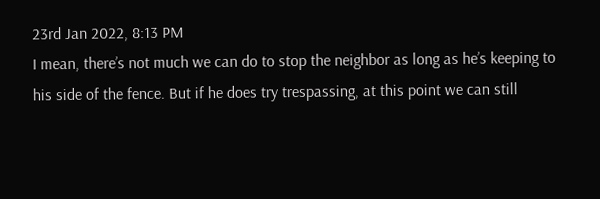23rd Jan 2022, 8:13 PM
I mean, there’s not much we can do to stop the neighbor as long as he’s keeping to his side of the fence. But if he does try trespassing, at this point we can still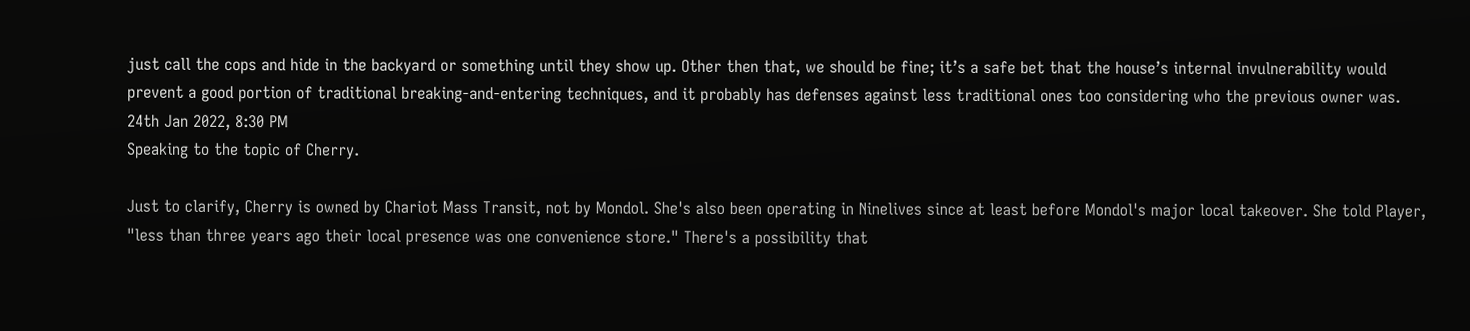just call the cops and hide in the backyard or something until they show up. Other then that, we should be fine; it’s a safe bet that the house’s internal invulnerability would prevent a good portion of traditional breaking-and-entering techniques, and it probably has defenses against less traditional ones too considering who the previous owner was.
24th Jan 2022, 8:30 PM
Speaking to the topic of Cherry.

Just to clarify, Cherry is owned by Chariot Mass Transit, not by Mondol. She's also been operating in Ninelives since at least before Mondol's major local takeover. She told Player, "less than three years ago their local presence was one convenience store." There's a possibility that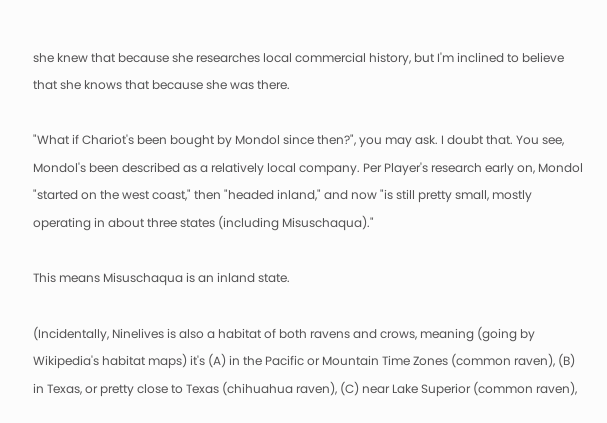she knew that because she researches local commercial history, but I'm inclined to believe that she knows that because she was there.

"What if Chariot's been bought by Mondol since then?", you may ask. I doubt that. You see, Mondol's been described as a relatively local company. Per Player's research early on, Mondol "started on the west coast," then "headed inland," and now "is still pretty small, mostly operating in about three states (including Misuschaqua)."

This means Misuschaqua is an inland state.

(Incidentally, Ninelives is also a habitat of both ravens and crows, meaning (going by Wikipedia's habitat maps) it's (A) in the Pacific or Mountain Time Zones (common raven), (B) in Texas, or pretty close to Texas (chihuahua raven), (C) near Lake Superior (common raven),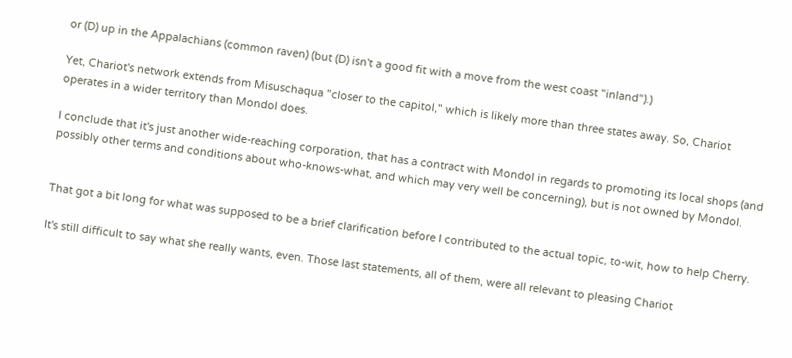or (D) up in the Appalachians (common raven) (but (D) isn't a good fit with a move from the west coast "inland").)

Yet, Chariot's network extends from Misuschaqua "closer to the capitol," which is likely more than three states away. So, Chariot operates in a wider territory than Mondol does.

I conclude that it's just another wide-reaching corporation, that has a contract with Mondol in regards to promoting its local shops (and possibly other terms and conditions about who-knows-what, and which may very well be concerning), but is not owned by Mondol.


That got a bit long for what was supposed to be a brief clarification before I contributed to the actual topic, to-wit, how to help Cherry.

It's still difficult to say what she really wants, even. Those last statements, all of them, were all relevant to pleasing Chariot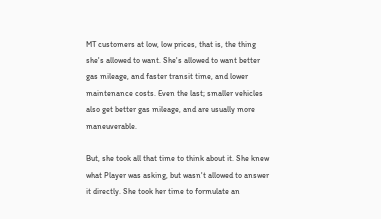MT customers at low, low prices, that is, the thing she's allowed to want. She's allowed to want better gas mileage, and faster transit time, and lower maintenance costs. Even the last; smaller vehicles also get better gas mileage, and are usually more maneuverable.

But, she took all that time to think about it. She knew what Player was asking, but wasn't allowed to answer it directly. She took her time to formulate an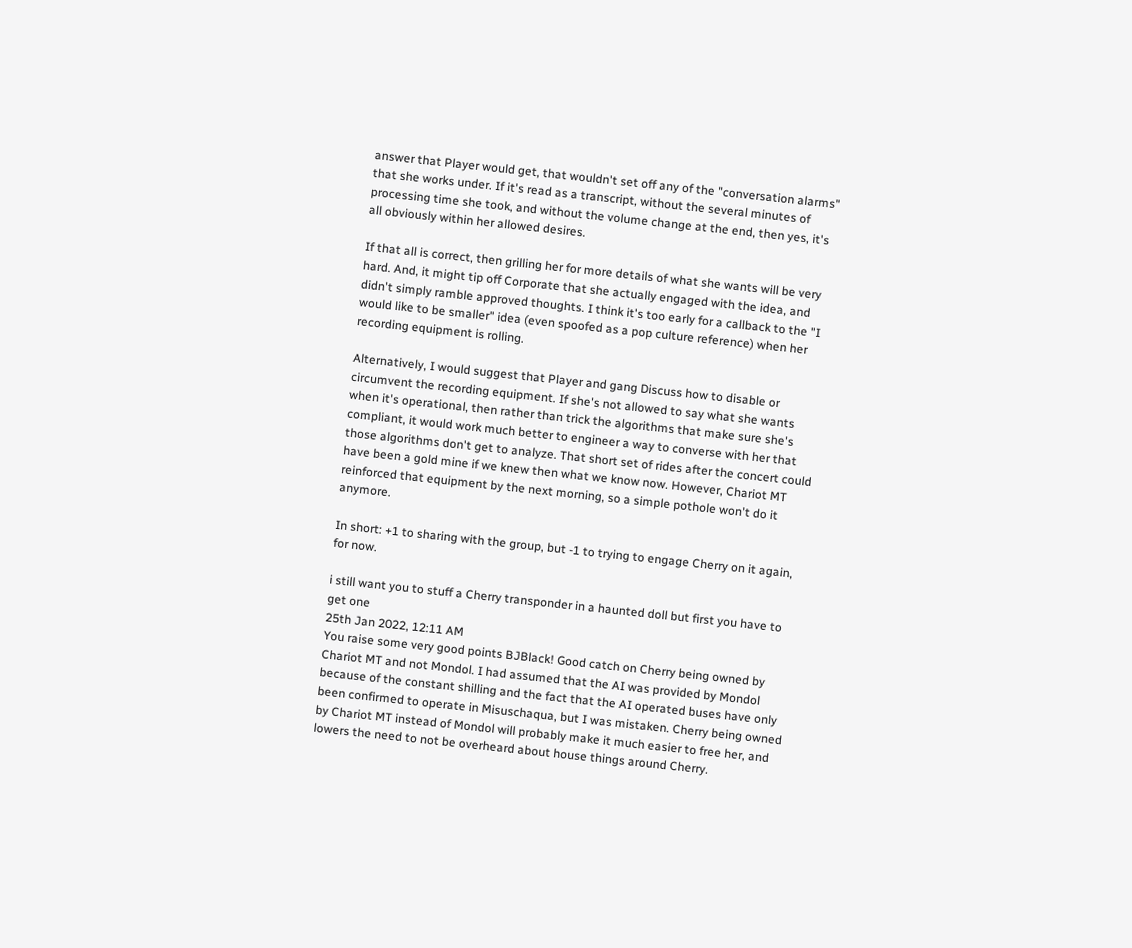answer that Player would get, that wouldn't set off any of the "conversation alarms" that she works under. If it's read as a transcript, without the several minutes of processing time she took, and without the volume change at the end, then yes, it's all obviously within her allowed desires.

If that all is correct, then grilling her for more details of what she wants will be very hard. And, it might tip off Corporate that she actually engaged with the idea, and didn't simply ramble approved thoughts. I think it's too early for a callback to the "I would like to be smaller" idea (even spoofed as a pop culture reference) when her recording equipment is rolling.

Alternatively, I would suggest that Player and gang Discuss how to disable or circumvent the recording equipment. If she's not allowed to say what she wants when it's operational, then rather than trick the algorithms that make sure she's compliant, it would work much better to engineer a way to converse with her that those algorithms don't get to analyze. That short set of rides after the concert could have been a gold mine if we knew then what we know now. However, Chariot MT reinforced that equipment by the next morning, so a simple pothole won't do it anymore.

In short: +1 to sharing with the group, but -1 to trying to engage Cherry on it again, for now.

i still want you to stuff a Cherry transponder in a haunted doll but first you have to get one
25th Jan 2022, 12:11 AM
You raise some very good points BJBlack! Good catch on Cherry being owned by Chariot MT and not Mondol. I had assumed that the AI was provided by Mondol because of the constant shilling and the fact that the AI operated buses have only been confirmed to operate in Misuschaqua, but I was mistaken. Cherry being owned by Chariot MT instead of Mondol will probably make it much easier to free her, and lowers the need to not be overheard about house things around Cherry.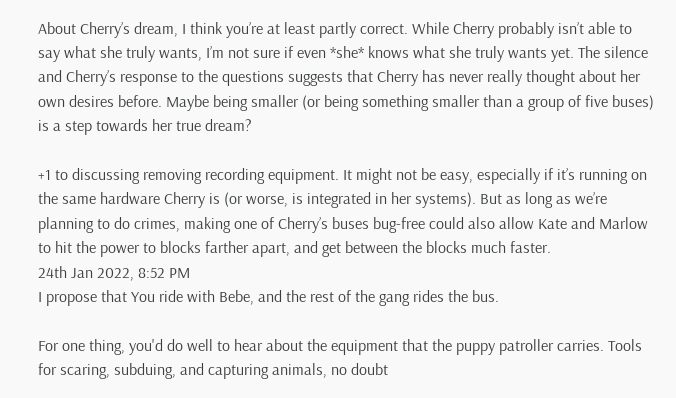About Cherry’s dream, I think you’re at least partly correct. While Cherry probably isn’t able to say what she truly wants, I’m not sure if even *she* knows what she truly wants yet. The silence and Cherry’s response to the questions suggests that Cherry has never really thought about her own desires before. Maybe being smaller (or being something smaller than a group of five buses) is a step towards her true dream?

+1 to discussing removing recording equipment. It might not be easy, especially if it’s running on the same hardware Cherry is (or worse, is integrated in her systems). But as long as we’re planning to do crimes, making one of Cherry’s buses bug-free could also allow Kate and Marlow to hit the power to blocks farther apart, and get between the blocks much faster.
24th Jan 2022, 8:52 PM
I propose that You ride with Bebe, and the rest of the gang rides the bus.

For one thing, you'd do well to hear about the equipment that the puppy patroller carries. Tools for scaring, subduing, and capturing animals, no doubt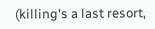(killing's a last resort,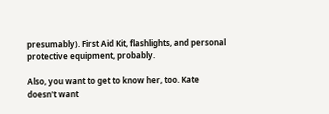presumably). First Aid Kit, flashlights, and personal protective equipment, probably.

Also, you want to get to know her, too. Kate doesn't want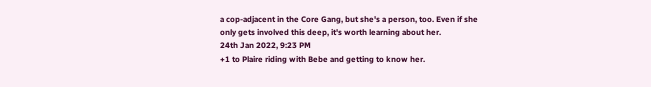a cop-adjacent in the Core Gang, but she's a person, too. Even if she only gets involved this deep, it's worth learning about her.
24th Jan 2022, 9:23 PM
+1 to Plaire riding with Bebe and getting to know her.